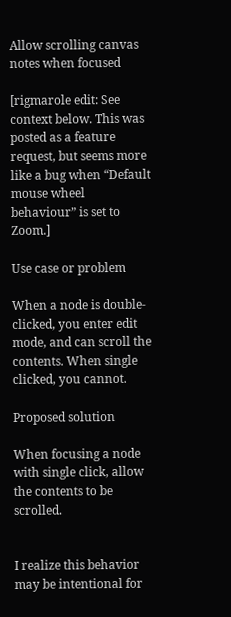Allow scrolling canvas notes when focused

[rigmarole edit: See context below. This was posted as a feature request, but seems more like a bug when “Default mouse wheel behaviour” is set to Zoom.]

Use case or problem

When a node is double-clicked, you enter edit mode, and can scroll the contents. When single clicked, you cannot.

Proposed solution

When focusing a node with single click, allow the contents to be scrolled.


I realize this behavior may be intentional for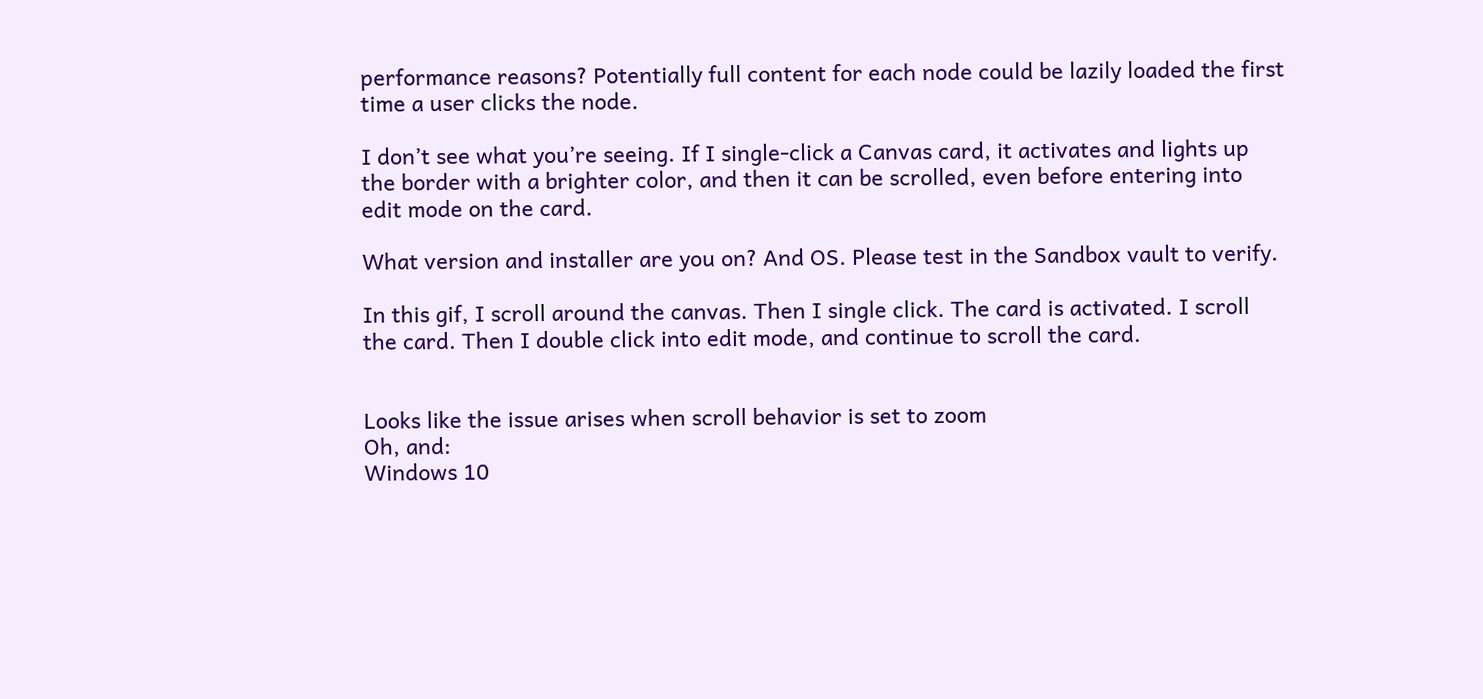performance reasons? Potentially full content for each node could be lazily loaded the first time a user clicks the node.

I don’t see what you’re seeing. If I single-click a Canvas card, it activates and lights up the border with a brighter color, and then it can be scrolled, even before entering into edit mode on the card.

What version and installer are you on? And OS. Please test in the Sandbox vault to verify.

In this gif, I scroll around the canvas. Then I single click. The card is activated. I scroll the card. Then I double click into edit mode, and continue to scroll the card.


Looks like the issue arises when scroll behavior is set to zoom
Oh, and:
Windows 10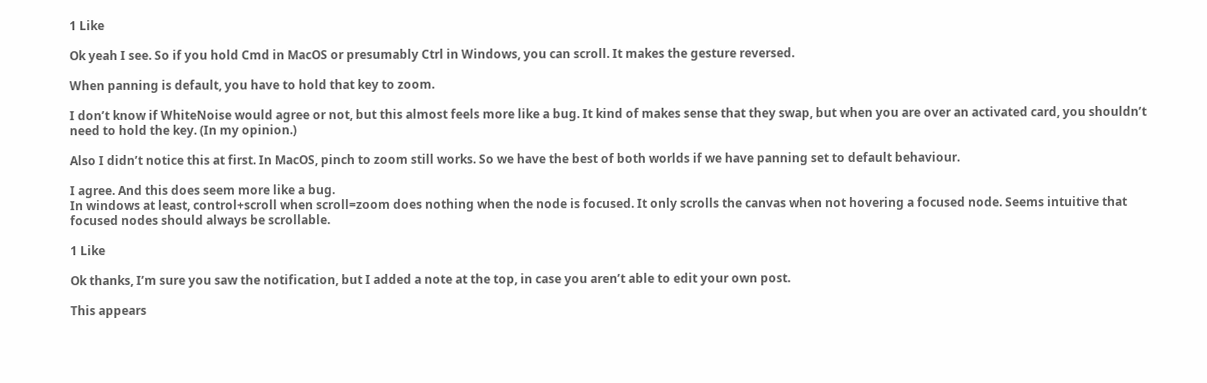1 Like

Ok yeah I see. So if you hold Cmd in MacOS or presumably Ctrl in Windows, you can scroll. It makes the gesture reversed.

When panning is default, you have to hold that key to zoom.

I don’t know if WhiteNoise would agree or not, but this almost feels more like a bug. It kind of makes sense that they swap, but when you are over an activated card, you shouldn’t need to hold the key. (In my opinion.)

Also I didn’t notice this at first. In MacOS, pinch to zoom still works. So we have the best of both worlds if we have panning set to default behaviour.

I agree. And this does seem more like a bug.
In windows at least, control+scroll when scroll=zoom does nothing when the node is focused. It only scrolls the canvas when not hovering a focused node. Seems intuitive that focused nodes should always be scrollable.

1 Like

Ok thanks, I’m sure you saw the notification, but I added a note at the top, in case you aren’t able to edit your own post.

This appears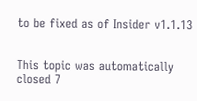to be fixed as of Insider v1.1.13


This topic was automatically closed 7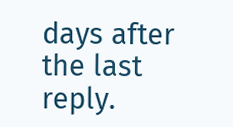days after the last reply.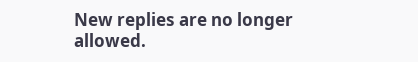New replies are no longer allowed.